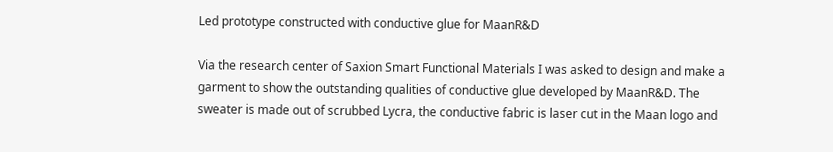Led prototype constructed with conductive glue for MaanR&D

Via the research center of Saxion Smart Functional Materials I was asked to design and make a garment to show the outstanding qualities of conductive glue developed by MaanR&D. The sweater is made out of scrubbed Lycra, the conductive fabric is laser cut in the Maan logo and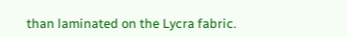than laminated on the Lycra fabric.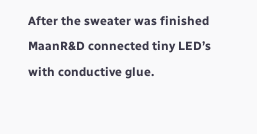After the sweater was finished MaanR&D connected tiny LED’s with conductive glue.